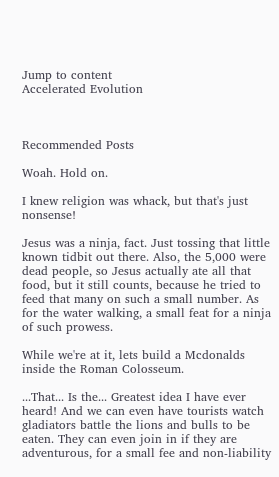Jump to content
Accelerated Evolution



Recommended Posts

Woah. Hold on.

I knew religion was whack, but that's just nonsense!

Jesus was a ninja, fact. Just tossing that little known tidbit out there. Also, the 5,000 were dead people, so Jesus actually ate all that food, but it still counts, because he tried to feed that many on such a small number. As for the water walking, a small feat for a ninja of such prowess.

While we're at it, lets build a Mcdonalds inside the Roman Colosseum.

...That... Is the... Greatest idea I have ever heard! And we can even have tourists watch gladiators battle the lions and bulls to be eaten. They can even join in if they are adventurous, for a small fee and non-liability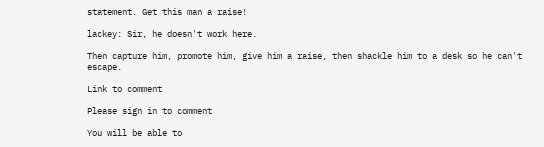statement. Get this man a raise!

lackey: Sir, he doesn't work here.

Then capture him, promote him, give him a raise, then shackle him to a desk so he can't escape.

Link to comment

Please sign in to comment

You will be able to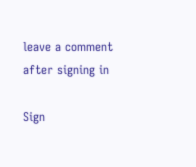leave a comment after signing in

Sign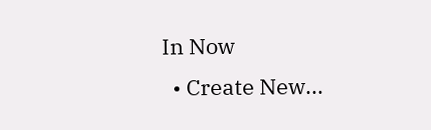In Now
  • Create New...